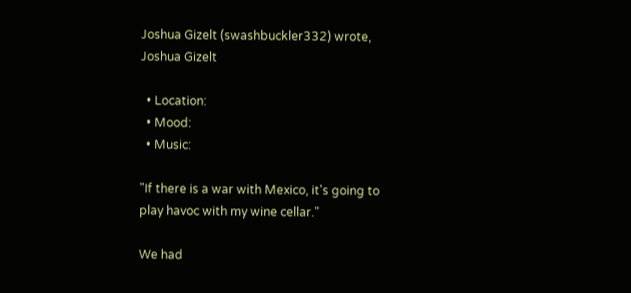Joshua Gizelt (swashbuckler332) wrote,
Joshua Gizelt

  • Location:
  • Mood:
  • Music:

"If there is a war with Mexico, it's going to play havoc with my wine cellar."

We had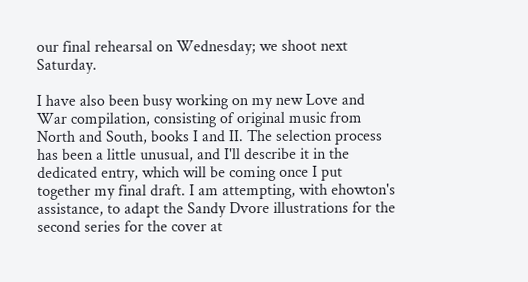our final rehearsal on Wednesday; we shoot next Saturday.

I have also been busy working on my new Love and War compilation, consisting of original music from North and South, books I and II. The selection process has been a little unusual, and I'll describe it in the dedicated entry, which will be coming once I put together my final draft. I am attempting, with ehowton's assistance, to adapt the Sandy Dvore illustrations for the second series for the cover at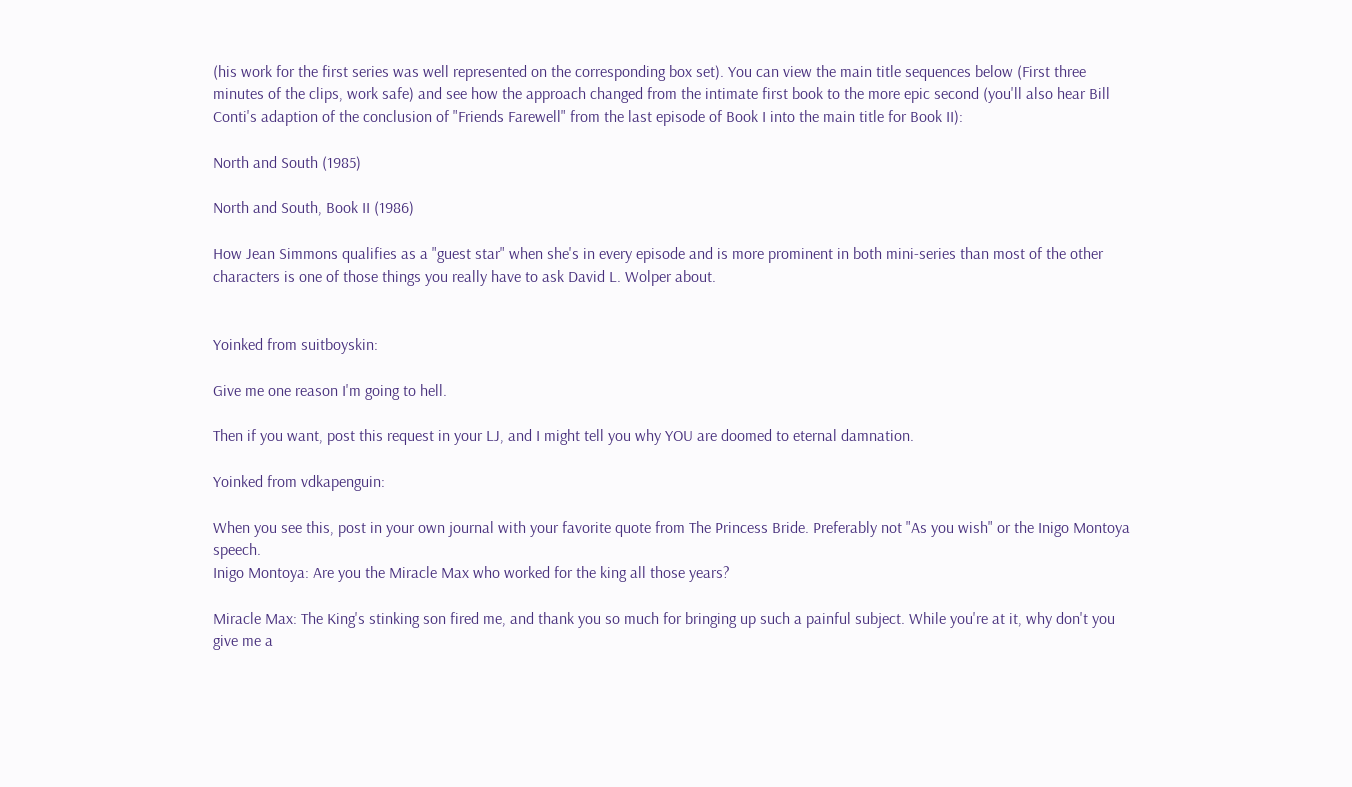(his work for the first series was well represented on the corresponding box set). You can view the main title sequences below (First three minutes of the clips, work safe) and see how the approach changed from the intimate first book to the more epic second (you'll also hear Bill Conti's adaption of the conclusion of "Friends Farewell" from the last episode of Book I into the main title for Book II):

North and South (1985)

North and South, Book II (1986)

How Jean Simmons qualifies as a "guest star" when she's in every episode and is more prominent in both mini-series than most of the other characters is one of those things you really have to ask David L. Wolper about.


Yoinked from suitboyskin:

Give me one reason I'm going to hell.

Then if you want, post this request in your LJ, and I might tell you why YOU are doomed to eternal damnation.

Yoinked from vdkapenguin:

When you see this, post in your own journal with your favorite quote from The Princess Bride. Preferably not "As you wish" or the Inigo Montoya speech.
Inigo Montoya: Are you the Miracle Max who worked for the king all those years?

Miracle Max: The King's stinking son fired me, and thank you so much for bringing up such a painful subject. While you're at it, why don't you give me a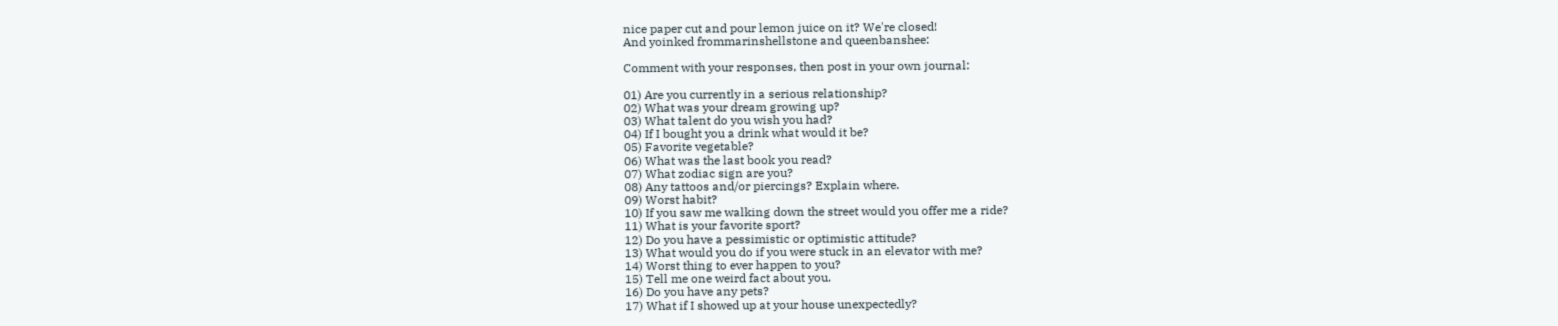nice paper cut and pour lemon juice on it? We're closed!
And yoinked frommarinshellstone and queenbanshee:

Comment with your responses, then post in your own journal:

01) Are you currently in a serious relationship?
02) What was your dream growing up?
03) What talent do you wish you had?
04) If I bought you a drink what would it be?
05) Favorite vegetable?
06) What was the last book you read?
07) What zodiac sign are you?
08) Any tattoos and/or piercings? Explain where.
09) Worst habit?
10) If you saw me walking down the street would you offer me a ride?
11) What is your favorite sport?
12) Do you have a pessimistic or optimistic attitude?
13) What would you do if you were stuck in an elevator with me?
14) Worst thing to ever happen to you?
15) Tell me one weird fact about you.
16) Do you have any pets?
17) What if I showed up at your house unexpectedly?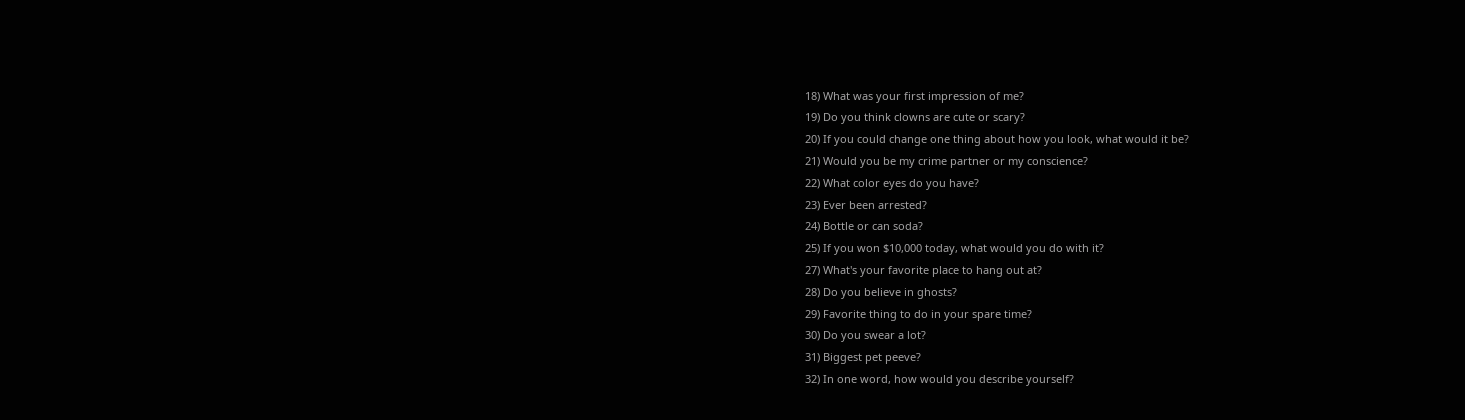18) What was your first impression of me?
19) Do you think clowns are cute or scary?
20) If you could change one thing about how you look, what would it be?
21) Would you be my crime partner or my conscience?
22) What color eyes do you have?
23) Ever been arrested?
24) Bottle or can soda?
25) If you won $10,000 today, what would you do with it?
27) What's your favorite place to hang out at?
28) Do you believe in ghosts?
29) Favorite thing to do in your spare time?
30) Do you swear a lot?
31) Biggest pet peeve?
32) In one word, how would you describe yourself?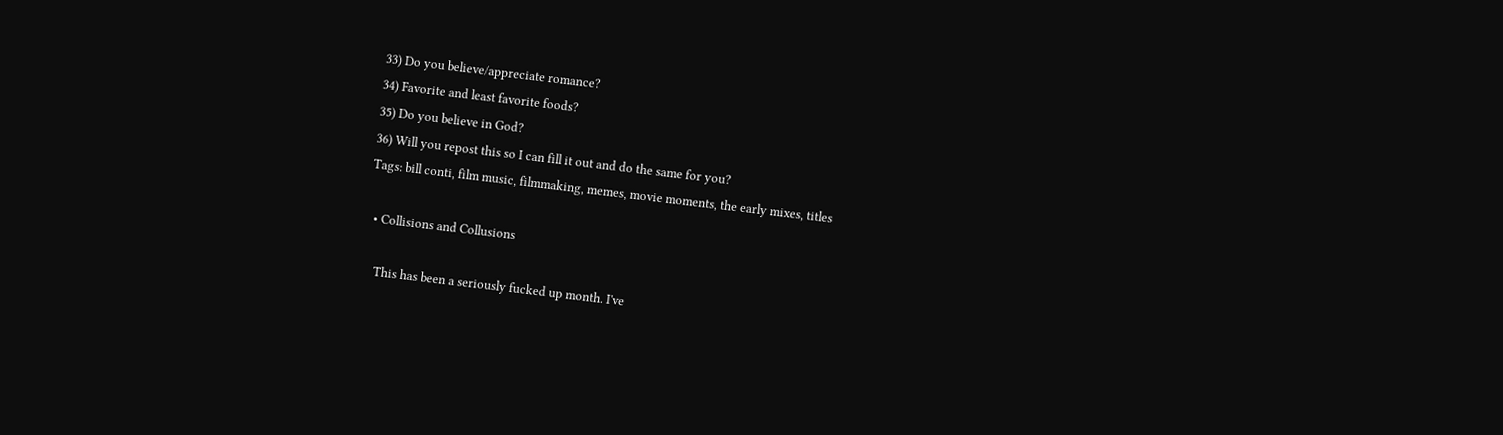33) Do you believe/appreciate romance?
34) Favorite and least favorite foods?
35) Do you believe in God?
36) Will you repost this so I can fill it out and do the same for you?
Tags: bill conti, film music, filmmaking, memes, movie moments, the early mixes, titles

  • Collisions and Collusions

    This has been a seriously fucked up month. I've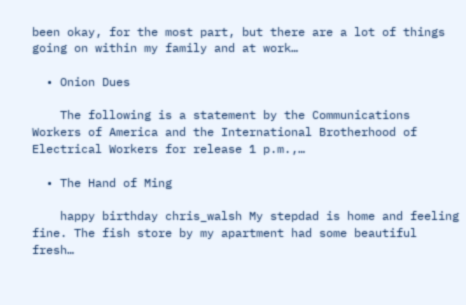been okay, for the most part, but there are a lot of things going on within my family and at work…

  • Onion Dues

    The following is a statement by the Communications Workers of America and the International Brotherhood of Electrical Workers for release 1 p.m.,…

  • The Hand of Ming

    happy birthday chris_walsh My stepdad is home and feeling fine. The fish store by my apartment had some beautiful fresh…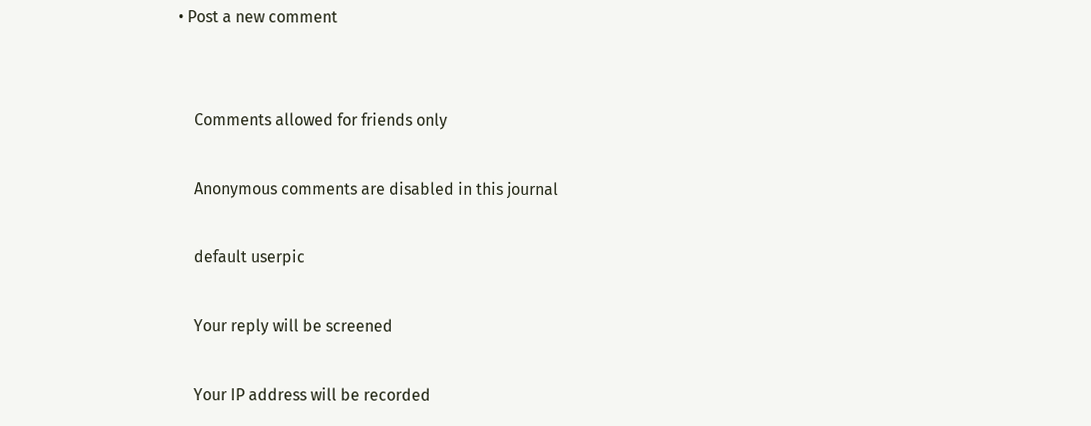• Post a new comment


    Comments allowed for friends only

    Anonymous comments are disabled in this journal

    default userpic

    Your reply will be screened

    Your IP address will be recorded